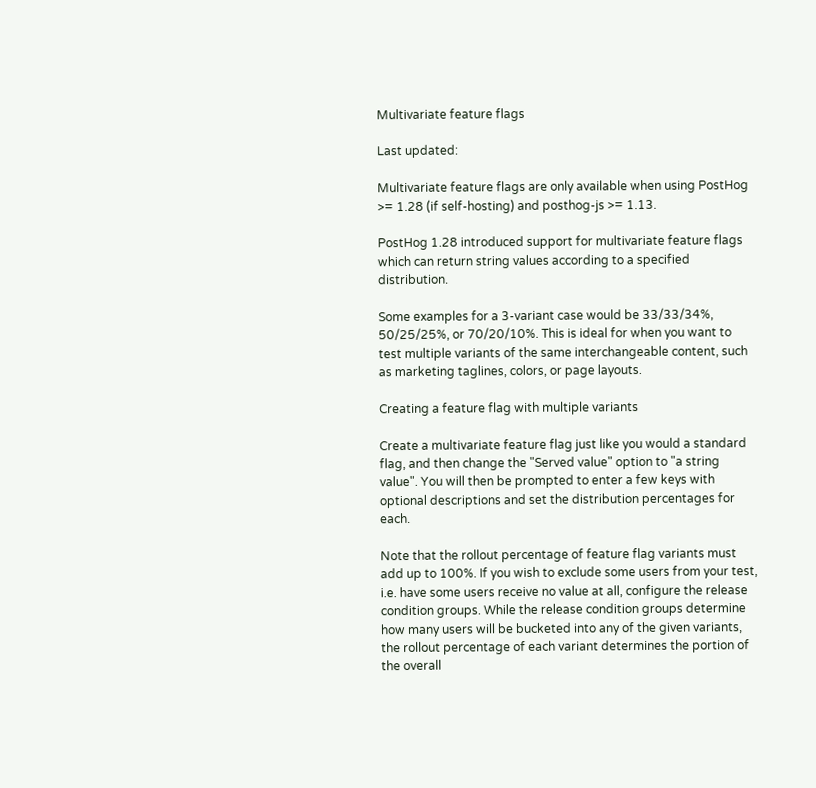Multivariate feature flags

Last updated:

Multivariate feature flags are only available when using PostHog >= 1.28 (if self-hosting) and posthog-js >= 1.13.

PostHog 1.28 introduced support for multivariate feature flags which can return string values according to a specified distribution.

Some examples for a 3-variant case would be 33/33/34%, 50/25/25%, or 70/20/10%. This is ideal for when you want to test multiple variants of the same interchangeable content, such as marketing taglines, colors, or page layouts.

Creating a feature flag with multiple variants

Create a multivariate feature flag just like you would a standard flag, and then change the "Served value" option to "a string value". You will then be prompted to enter a few keys with optional descriptions and set the distribution percentages for each.

Note that the rollout percentage of feature flag variants must add up to 100%. If you wish to exclude some users from your test, i.e. have some users receive no value at all, configure the release condition groups. While the release condition groups determine how many users will be bucketed into any of the given variants, the rollout percentage of each variant determines the portion of the overall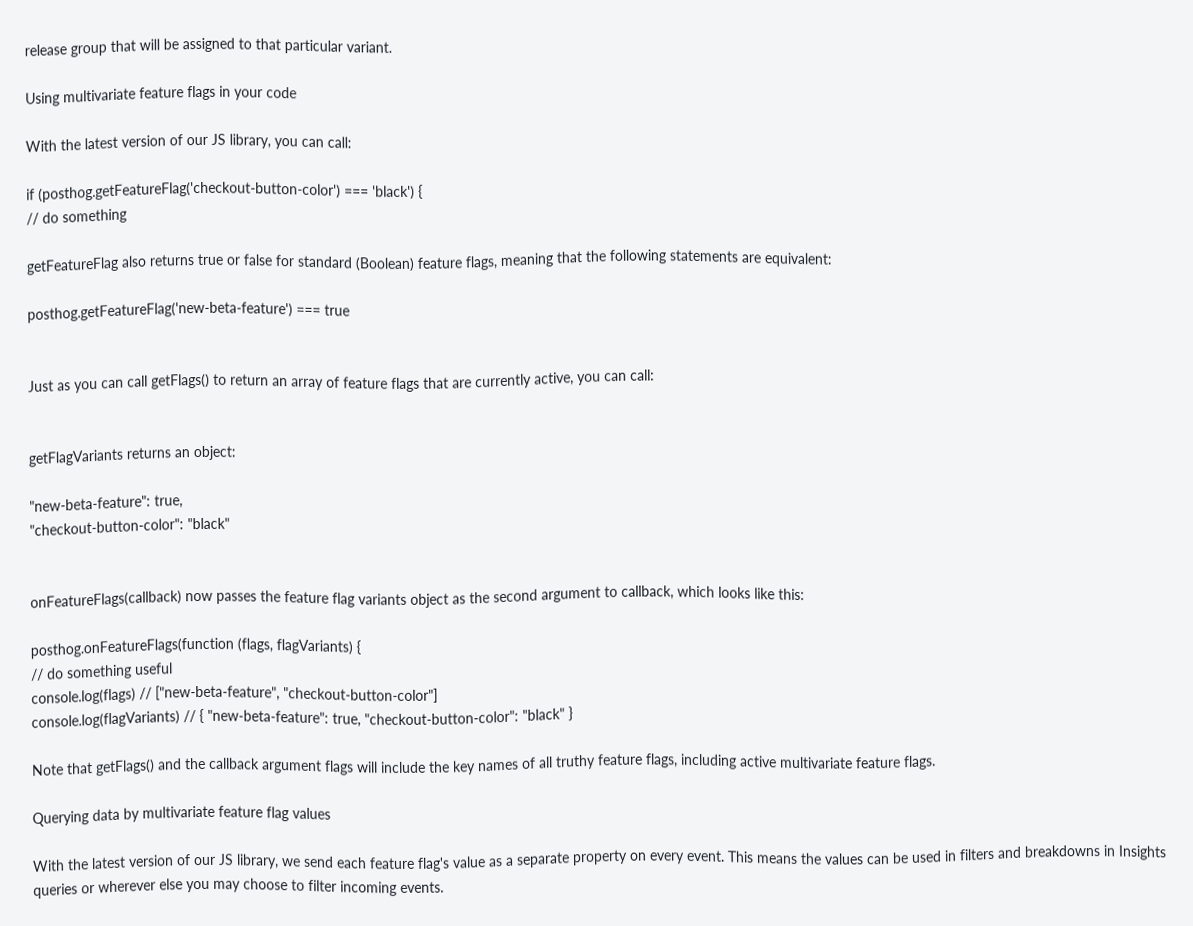release group that will be assigned to that particular variant.

Using multivariate feature flags in your code

With the latest version of our JS library, you can call:

if (posthog.getFeatureFlag('checkout-button-color') === 'black') {
// do something

getFeatureFlag also returns true or false for standard (Boolean) feature flags, meaning that the following statements are equivalent:

posthog.getFeatureFlag('new-beta-feature') === true


Just as you can call getFlags() to return an array of feature flags that are currently active, you can call:


getFlagVariants returns an object:

"new-beta-feature": true,
"checkout-button-color": "black"


onFeatureFlags(callback) now passes the feature flag variants object as the second argument to callback, which looks like this:

posthog.onFeatureFlags(function (flags, flagVariants) {
// do something useful
console.log(flags) // ["new-beta-feature", "checkout-button-color"]
console.log(flagVariants) // { "new-beta-feature": true, "checkout-button-color": "black" }

Note that getFlags() and the callback argument flags will include the key names of all truthy feature flags, including active multivariate feature flags.

Querying data by multivariate feature flag values

With the latest version of our JS library, we send each feature flag's value as a separate property on every event. This means the values can be used in filters and breakdowns in Insights queries or wherever else you may choose to filter incoming events.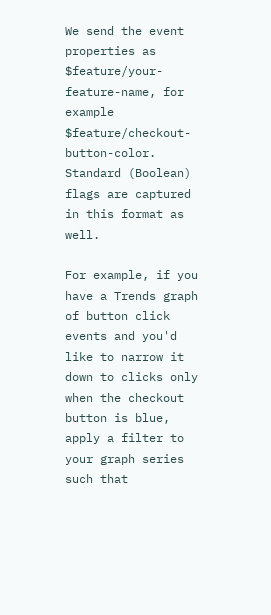We send the event properties as $feature/your-feature-name, for example $feature/checkout-button-color. Standard (Boolean) flags are captured in this format as well.

For example, if you have a Trends graph of button click events and you'd like to narrow it down to clicks only when the checkout button is blue, apply a filter to your graph series such that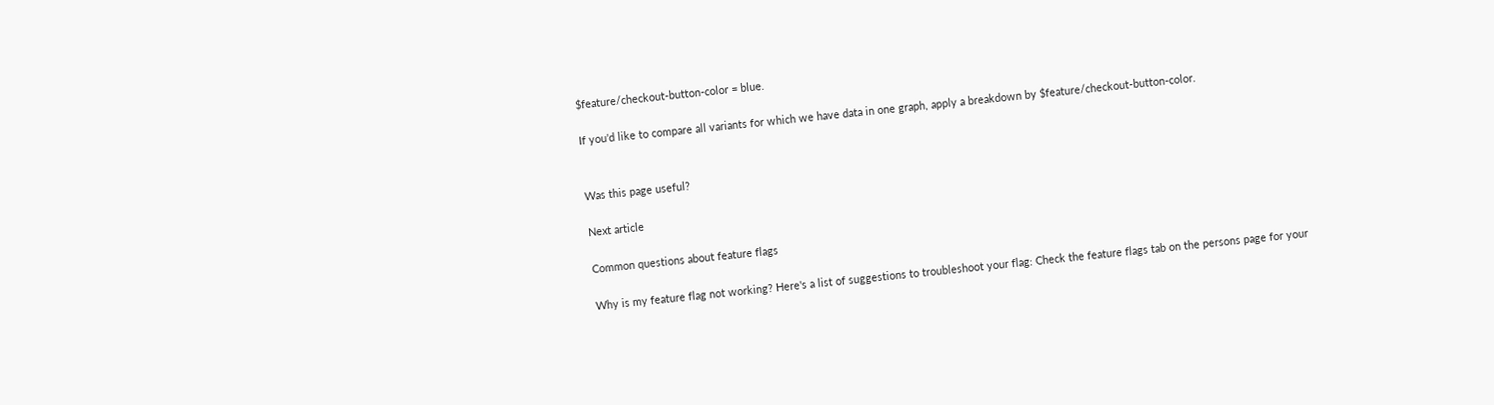$feature/checkout-button-color = blue.

If you'd like to compare all variants for which we have data in one graph, apply a breakdown by $feature/checkout-button-color.


Was this page useful?

Next article

Common questions about feature flags

Why is my feature flag not working? Here's a list of suggestions to troubleshoot your flag: Check the feature flags tab on the persons page for your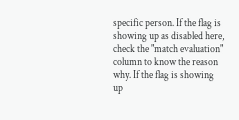specific person. If the flag is showing up as disabled here, check the "match evaluation" column to know the reason why. If the flag is showing up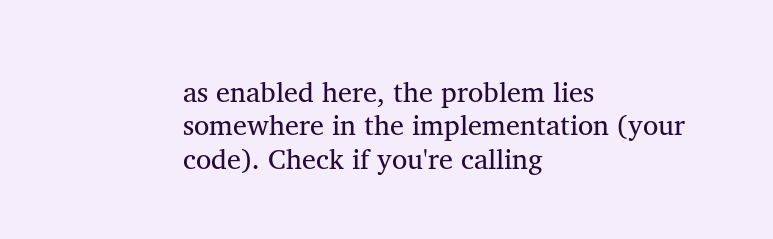as enabled here, the problem lies somewhere in the implementation (your code). Check if you're calling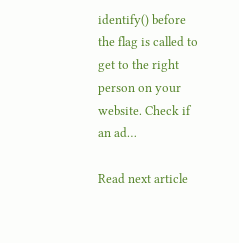identify() before the flag is called to get to the right person on your website. Check if an ad…

Read next article